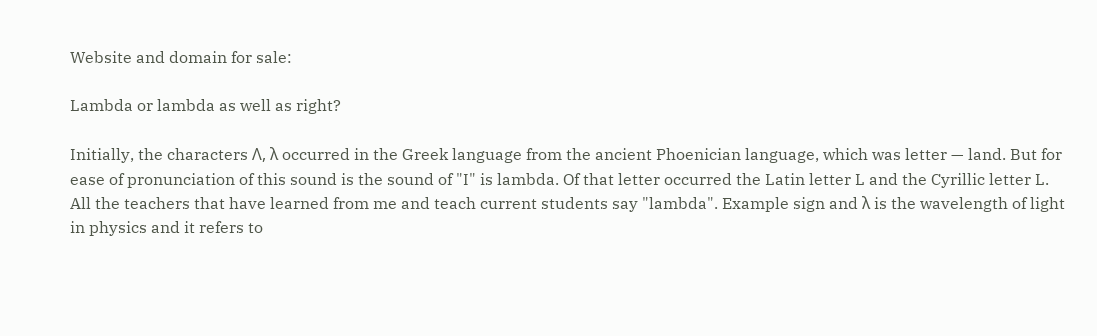Website and domain for sale:

Lambda or lambda as well as right?

Initially, the characters Λ, λ occurred in the Greek language from the ancient Phoenician language, which was letter — land. But for ease of pronunciation of this sound is the sound of "I" is lambda. Of that letter occurred the Latin letter L and the Cyrillic letter L. All the teachers that have learned from me and teach current students say "lambda". Example sign and λ is the wavelength of light in physics and it refers to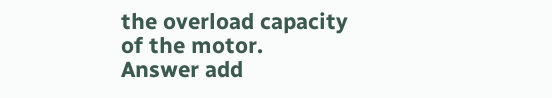the overload capacity of the motor.
Answer add